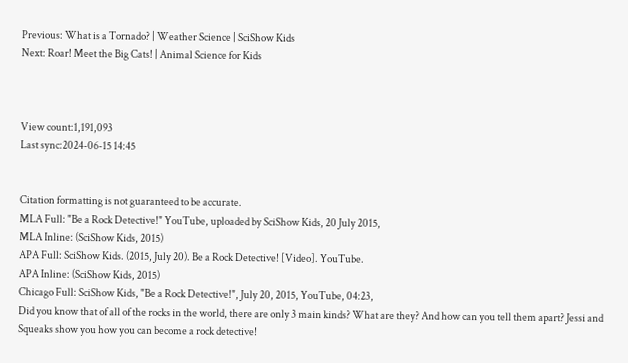Previous: What is a Tornado? | Weather Science | SciShow Kids
Next: Roar! Meet the Big Cats! | Animal Science for Kids



View count:1,191,093
Last sync:2024-06-15 14:45


Citation formatting is not guaranteed to be accurate.
MLA Full: "Be a Rock Detective!" YouTube, uploaded by SciShow Kids, 20 July 2015,
MLA Inline: (SciShow Kids, 2015)
APA Full: SciShow Kids. (2015, July 20). Be a Rock Detective! [Video]. YouTube.
APA Inline: (SciShow Kids, 2015)
Chicago Full: SciShow Kids, "Be a Rock Detective!", July 20, 2015, YouTube, 04:23,
Did you know that of all of the rocks in the world, there are only 3 main kinds? What are they? And how can you tell them apart? Jessi and Squeaks show you how you can become a rock detective!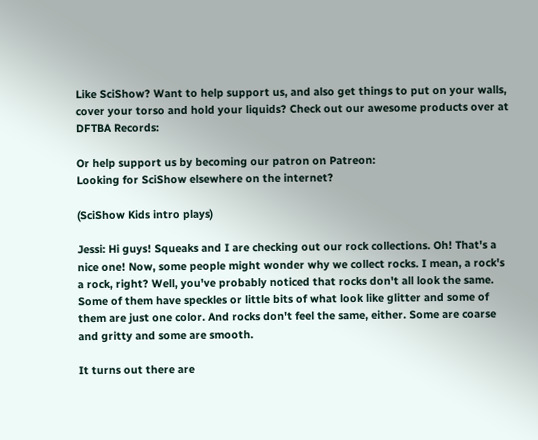Like SciShow? Want to help support us, and also get things to put on your walls, cover your torso and hold your liquids? Check out our awesome products over at DFTBA Records:

Or help support us by becoming our patron on Patreon:
Looking for SciShow elsewhere on the internet?

(SciShow Kids intro plays)

Jessi: Hi guys! Squeaks and I are checking out our rock collections. Oh! That's a nice one! Now, some people might wonder why we collect rocks. I mean, a rock's a rock, right? Well, you've probably noticed that rocks don't all look the same. Some of them have speckles or little bits of what look like glitter and some of them are just one color. And rocks don't feel the same, either. Some are coarse and gritty and some are smooth.

It turns out there are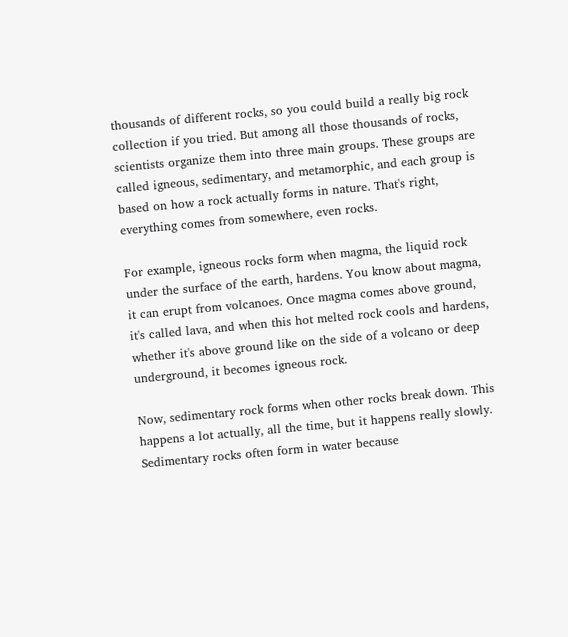thousands of different rocks, so you could build a really big rock collection if you tried. But among all those thousands of rocks, scientists organize them into three main groups. These groups are called igneous, sedimentary, and metamorphic, and each group is based on how a rock actually forms in nature. That's right, everything comes from somewhere, even rocks.

For example, igneous rocks form when magma, the liquid rock under the surface of the earth, hardens. You know about magma, it can erupt from volcanoes. Once magma comes above ground, it's called lava, and when this hot melted rock cools and hardens, whether it's above ground like on the side of a volcano or deep underground, it becomes igneous rock.

Now, sedimentary rock forms when other rocks break down. This happens a lot actually, all the time, but it happens really slowly. Sedimentary rocks often form in water because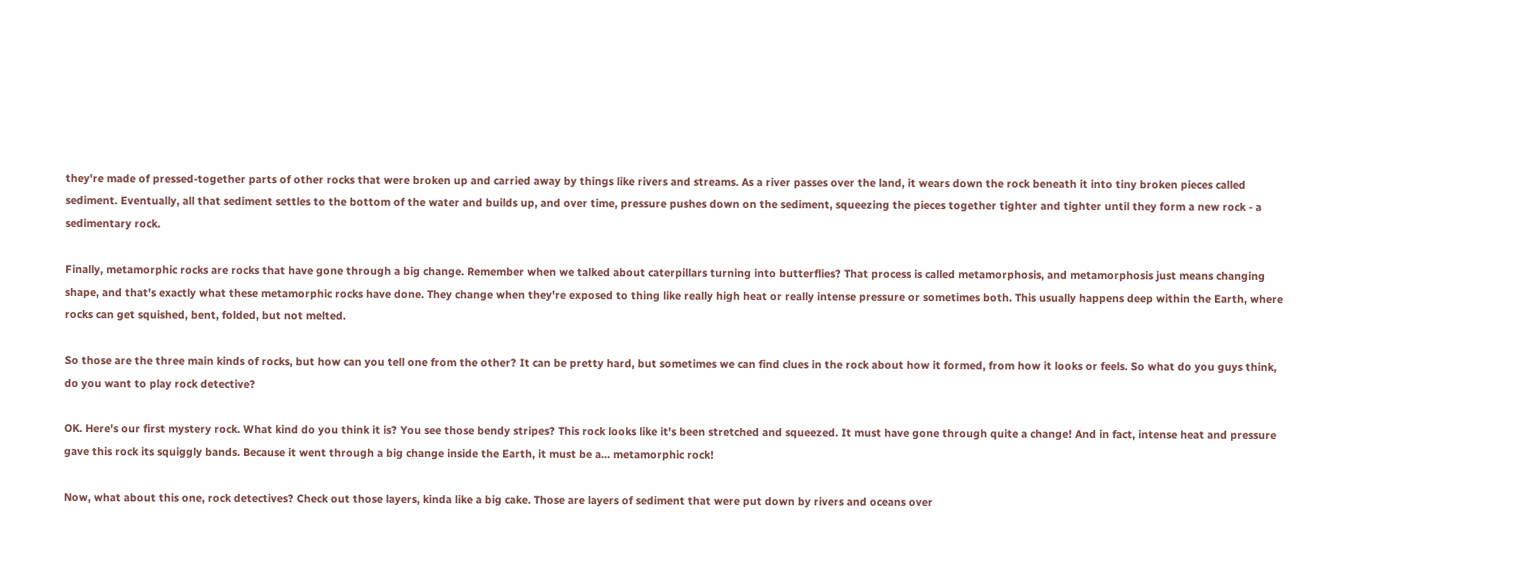they're made of pressed-together parts of other rocks that were broken up and carried away by things like rivers and streams. As a river passes over the land, it wears down the rock beneath it into tiny broken pieces called sediment. Eventually, all that sediment settles to the bottom of the water and builds up, and over time, pressure pushes down on the sediment, squeezing the pieces together tighter and tighter until they form a new rock - a sedimentary rock.

Finally, metamorphic rocks are rocks that have gone through a big change. Remember when we talked about caterpillars turning into butterflies? That process is called metamorphosis, and metamorphosis just means changing shape, and that's exactly what these metamorphic rocks have done. They change when they're exposed to thing like really high heat or really intense pressure or sometimes both. This usually happens deep within the Earth, where rocks can get squished, bent, folded, but not melted.

So those are the three main kinds of rocks, but how can you tell one from the other? It can be pretty hard, but sometimes we can find clues in the rock about how it formed, from how it looks or feels. So what do you guys think, do you want to play rock detective?

OK. Here's our first mystery rock. What kind do you think it is? You see those bendy stripes? This rock looks like it's been stretched and squeezed. It must have gone through quite a change! And in fact, intense heat and pressure gave this rock its squiggly bands. Because it went through a big change inside the Earth, it must be a... metamorphic rock!

Now, what about this one, rock detectives? Check out those layers, kinda like a big cake. Those are layers of sediment that were put down by rivers and oceans over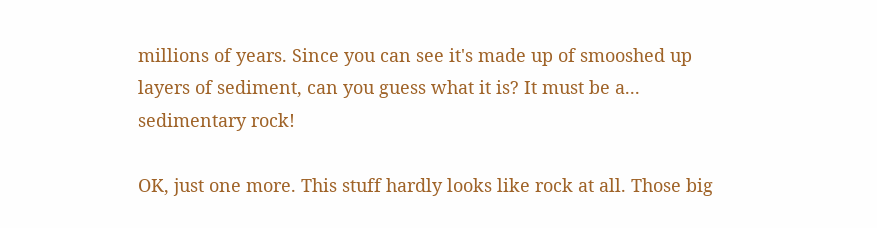millions of years. Since you can see it's made up of smooshed up layers of sediment, can you guess what it is? It must be a... sedimentary rock!

OK, just one more. This stuff hardly looks like rock at all. Those big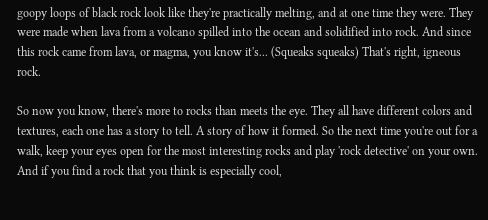goopy loops of black rock look like they're practically melting, and at one time they were. They were made when lava from a volcano spilled into the ocean and solidified into rock. And since this rock came from lava, or magma, you know it's... (Squeaks squeaks) That's right, igneous rock.

So now you know, there's more to rocks than meets the eye. They all have different colors and textures, each one has a story to tell. A story of how it formed. So the next time you're out for a walk, keep your eyes open for the most interesting rocks and play 'rock detective' on your own. And if you find a rock that you think is especially cool,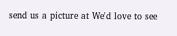send us a picture at We'd love to see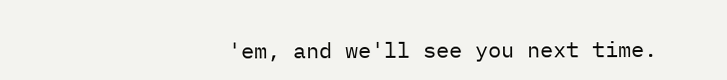'em, and we'll see you next time.